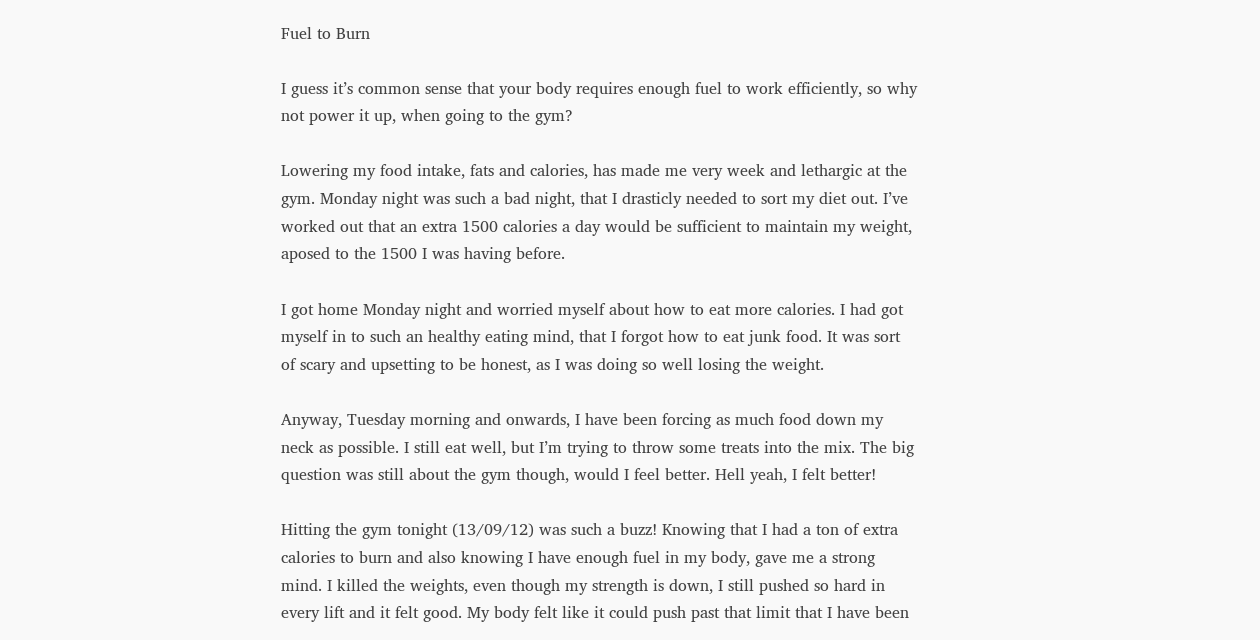Fuel to Burn

I guess it’s common sense that your body requires enough fuel to work efficiently, so why not power it up, when going to the gym?

Lowering my food intake, fats and calories, has made me very week and lethargic at the gym. Monday night was such a bad night, that I drasticly needed to sort my diet out. I’ve worked out that an extra 1500 calories a day would be sufficient to maintain my weight, aposed to the 1500 I was having before.

I got home Monday night and worried myself about how to eat more calories. I had got myself in to such an healthy eating mind, that I forgot how to eat junk food. It was sort of scary and upsetting to be honest, as I was doing so well losing the weight.

Anyway, Tuesday morning and onwards, I have been forcing as much food down my neck as possible. I still eat well, but I’m trying to throw some treats into the mix. The big question was still about the gym though, would I feel better. Hell yeah, I felt better!

Hitting the gym tonight (13/09/12) was such a buzz! Knowing that I had a ton of extra calories to burn and also knowing I have enough fuel in my body, gave me a strong mind. I killed the weights, even though my strength is down, I still pushed so hard in every lift and it felt good. My body felt like it could push past that limit that I have been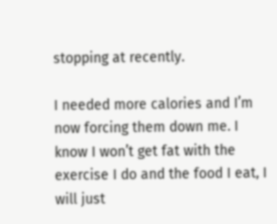stopping at recently.

I needed more calories and I’m now forcing them down me. I know I won’t get fat with the exercise I do and the food I eat, I will just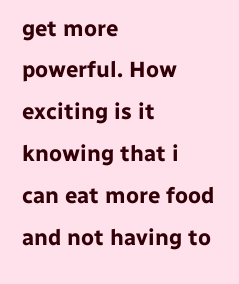get more powerful. How exciting is it knowing that i can eat more food and not having to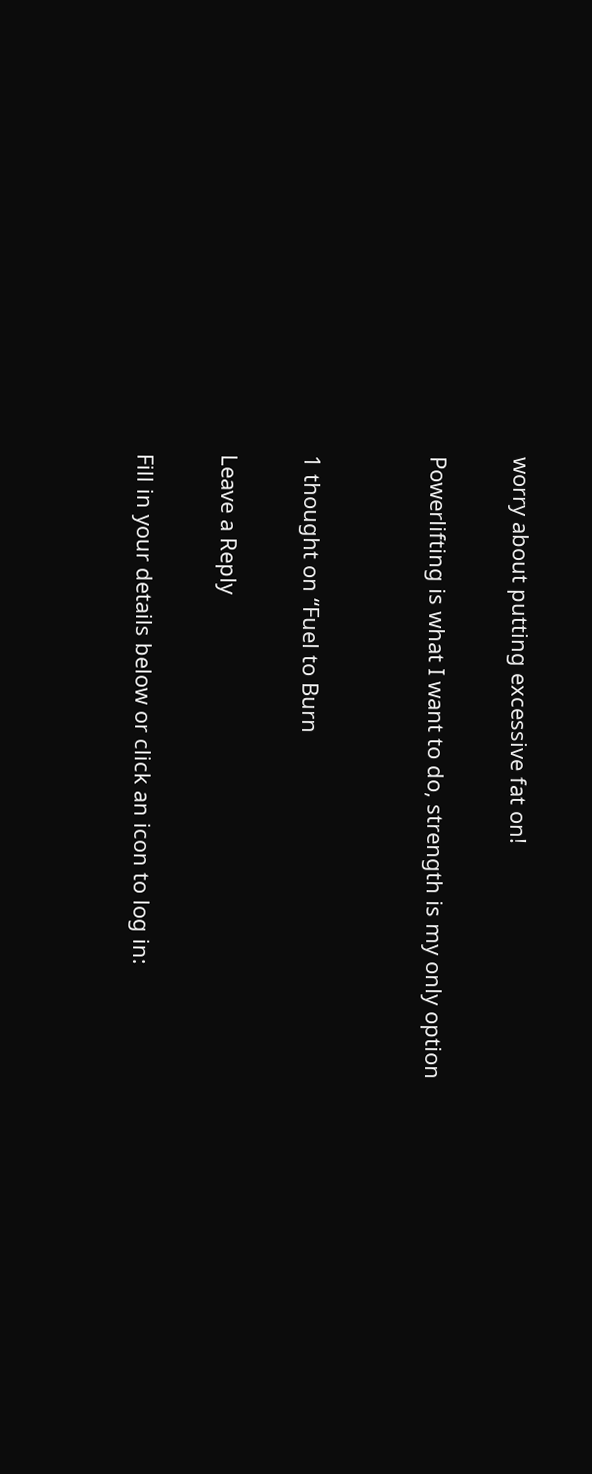worry about putting excessive fat on!

Powerlifting is what I want to do, strength is my only option


1 thought on “Fuel to Burn

Leave a Reply

Fill in your details below or click an icon to log in: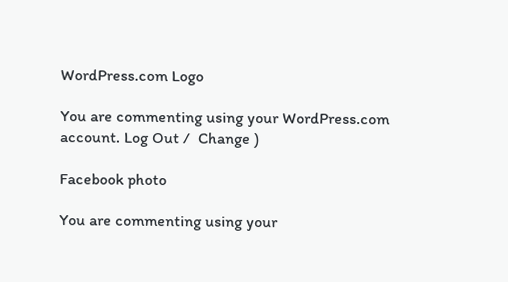WordPress.com Logo

You are commenting using your WordPress.com account. Log Out /  Change )

Facebook photo

You are commenting using your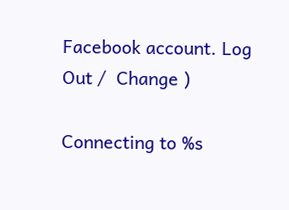Facebook account. Log Out /  Change )

Connecting to %s